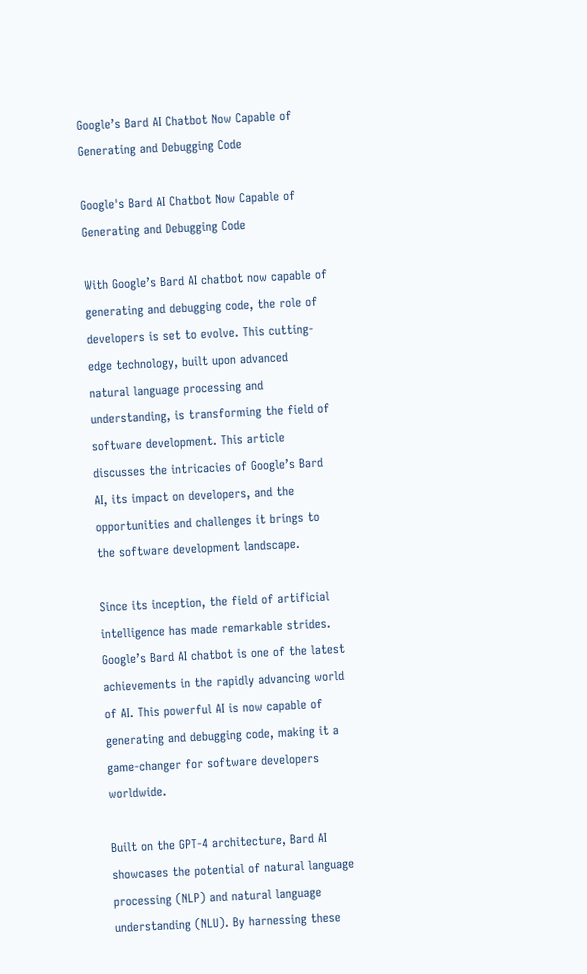Google’s Bard AI Chatbot Now Capable of Generating and Debugging Code

Google's Bard AI Chatbot Now Capable of Generating and Debugging Code

With Google’s Bard AI chatbot now capable of generating and debugging code, the role of developers is set to evolve. This cutting-edge technology, built upon advanced natural language processing and understanding, is transforming the field of software development. This article discusses the intricacies of Google’s Bard AI, its impact on developers, and the opportunities and challenges it brings to the software development landscape.

Since its inception, the field of artificial intelligence has made remarkable strides. Google’s Bard AI chatbot is one of the latest achievements in the rapidly advancing world of AI. This powerful AI is now capable of generating and debugging code, making it a game-changer for software developers worldwide.

Built on the GPT-4 architecture, Bard AI showcases the potential of natural language processing (NLP) and natural language understanding (NLU). By harnessing these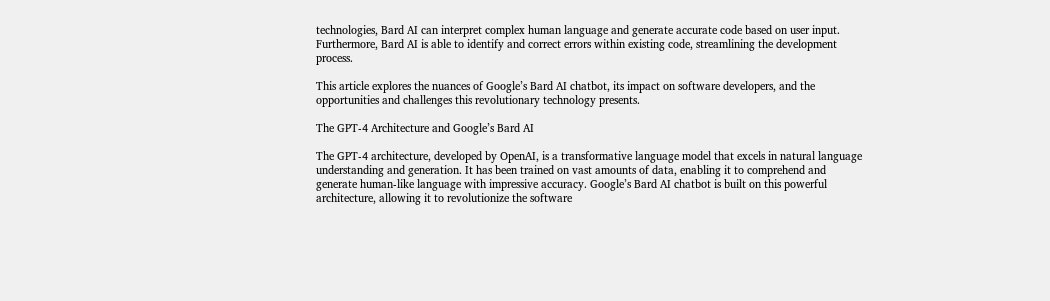technologies, Bard AI can interpret complex human language and generate accurate code based on user input. Furthermore, Bard AI is able to identify and correct errors within existing code, streamlining the development process.

This article explores the nuances of Google’s Bard AI chatbot, its impact on software developers, and the opportunities and challenges this revolutionary technology presents.

The GPT-4 Architecture and Google’s Bard AI

The GPT-4 architecture, developed by OpenAI, is a transformative language model that excels in natural language understanding and generation. It has been trained on vast amounts of data, enabling it to comprehend and generate human-like language with impressive accuracy. Google’s Bard AI chatbot is built on this powerful architecture, allowing it to revolutionize the software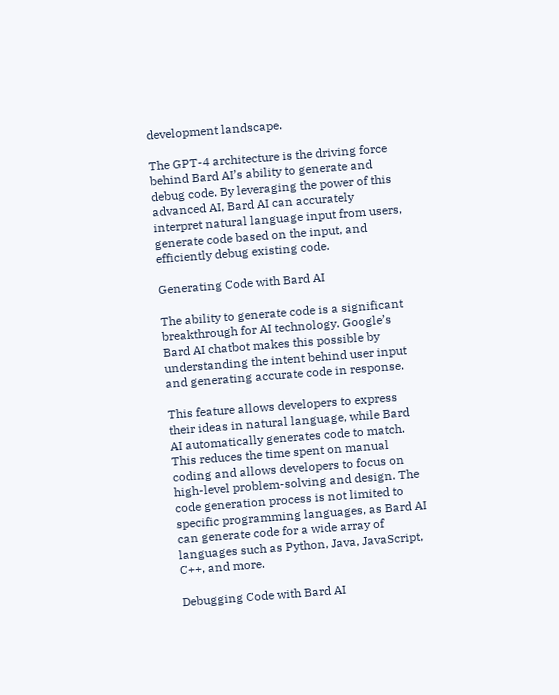development landscape.

The GPT-4 architecture is the driving force behind Bard AI’s ability to generate and debug code. By leveraging the power of this advanced AI, Bard AI can accurately interpret natural language input from users, generate code based on the input, and efficiently debug existing code.

Generating Code with Bard AI

The ability to generate code is a significant breakthrough for AI technology. Google’s Bard AI chatbot makes this possible by understanding the intent behind user input and generating accurate code in response.

This feature allows developers to express their ideas in natural language, while Bard AI automatically generates code to match. This reduces the time spent on manual coding and allows developers to focus on high-level problem-solving and design. The code generation process is not limited to specific programming languages, as Bard AI can generate code for a wide array of languages such as Python, Java, JavaScript, C++, and more.

Debugging Code with Bard AI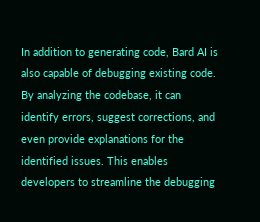In addition to generating code, Bard AI is also capable of debugging existing code. By analyzing the codebase, it can identify errors, suggest corrections, and even provide explanations for the identified issues. This enables developers to streamline the debugging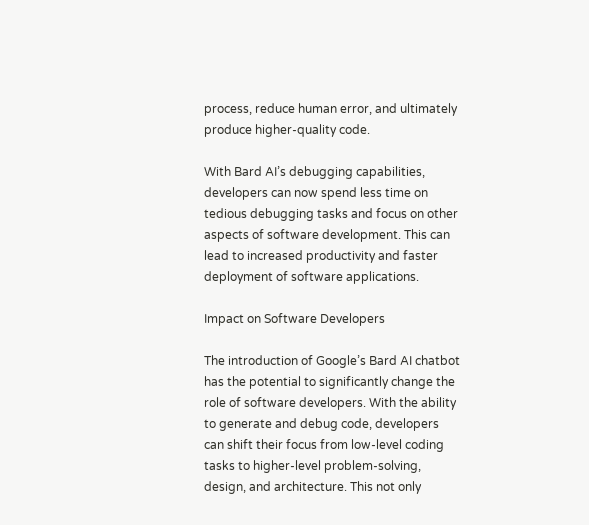process, reduce human error, and ultimately produce higher-quality code.

With Bard AI’s debugging capabilities, developers can now spend less time on tedious debugging tasks and focus on other aspects of software development. This can lead to increased productivity and faster deployment of software applications.

Impact on Software Developers

The introduction of Google’s Bard AI chatbot has the potential to significantly change the role of software developers. With the ability to generate and debug code, developers can shift their focus from low-level coding tasks to higher-level problem-solving, design, and architecture. This not only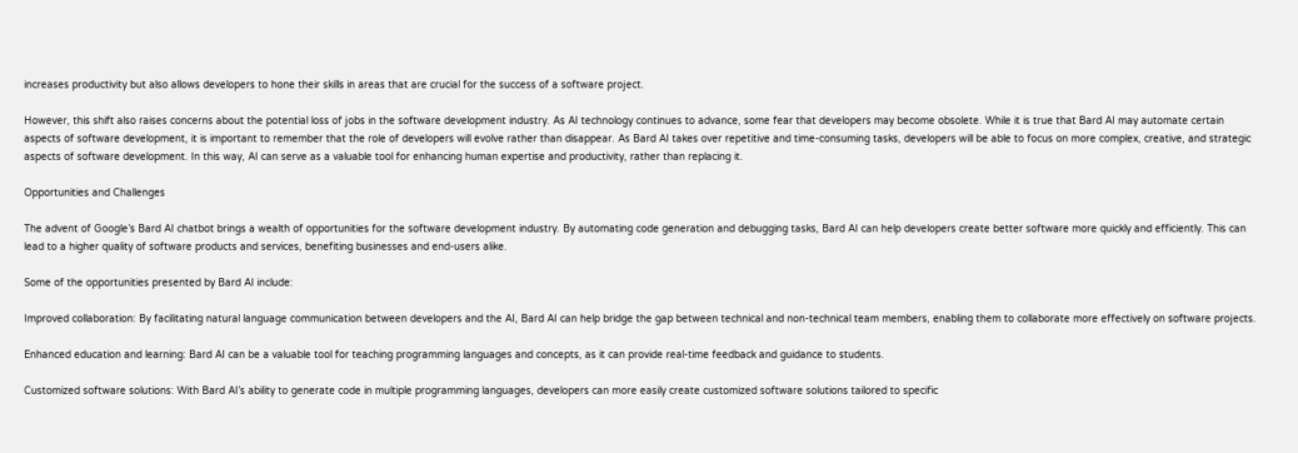increases productivity but also allows developers to hone their skills in areas that are crucial for the success of a software project.

However, this shift also raises concerns about the potential loss of jobs in the software development industry. As AI technology continues to advance, some fear that developers may become obsolete. While it is true that Bard AI may automate certain aspects of software development, it is important to remember that the role of developers will evolve rather than disappear. As Bard AI takes over repetitive and time-consuming tasks, developers will be able to focus on more complex, creative, and strategic aspects of software development. In this way, AI can serve as a valuable tool for enhancing human expertise and productivity, rather than replacing it.

Opportunities and Challenges

The advent of Google’s Bard AI chatbot brings a wealth of opportunities for the software development industry. By automating code generation and debugging tasks, Bard AI can help developers create better software more quickly and efficiently. This can lead to a higher quality of software products and services, benefiting businesses and end-users alike.

Some of the opportunities presented by Bard AI include:

Improved collaboration: By facilitating natural language communication between developers and the AI, Bard AI can help bridge the gap between technical and non-technical team members, enabling them to collaborate more effectively on software projects.

Enhanced education and learning: Bard AI can be a valuable tool for teaching programming languages and concepts, as it can provide real-time feedback and guidance to students.

Customized software solutions: With Bard AI’s ability to generate code in multiple programming languages, developers can more easily create customized software solutions tailored to specific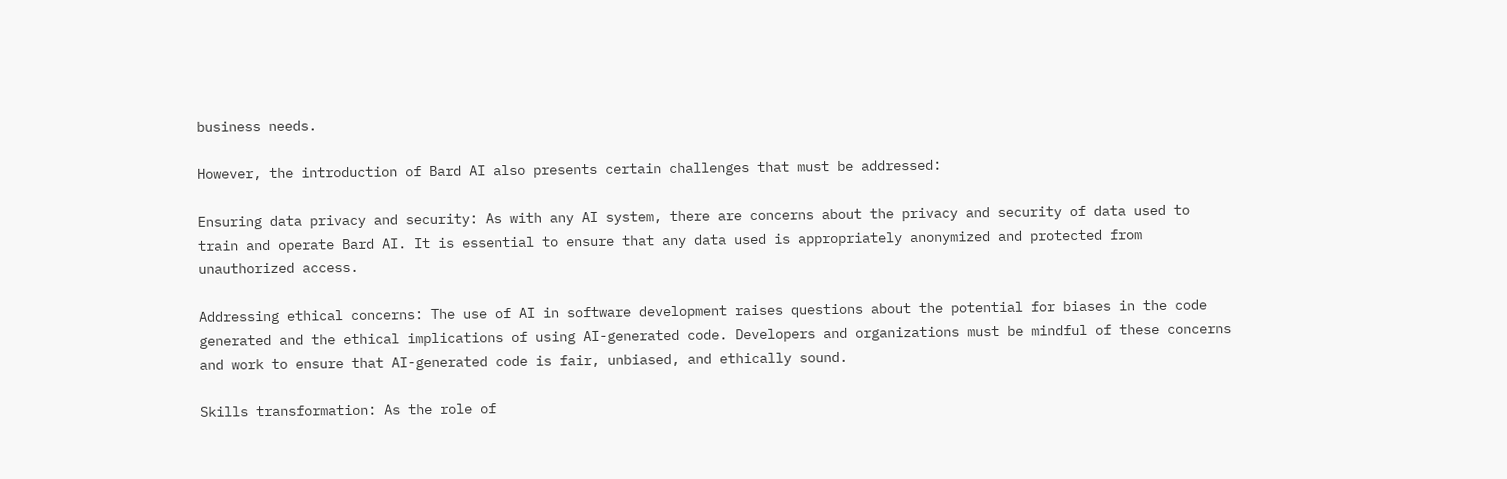business needs.

However, the introduction of Bard AI also presents certain challenges that must be addressed:

Ensuring data privacy and security: As with any AI system, there are concerns about the privacy and security of data used to train and operate Bard AI. It is essential to ensure that any data used is appropriately anonymized and protected from unauthorized access.

Addressing ethical concerns: The use of AI in software development raises questions about the potential for biases in the code generated and the ethical implications of using AI-generated code. Developers and organizations must be mindful of these concerns and work to ensure that AI-generated code is fair, unbiased, and ethically sound.

Skills transformation: As the role of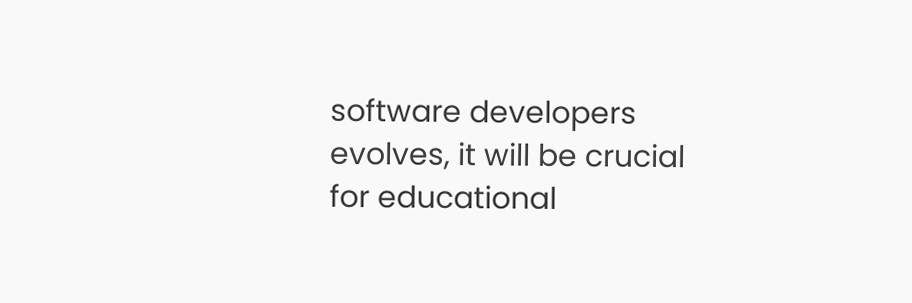software developers evolves, it will be crucial for educational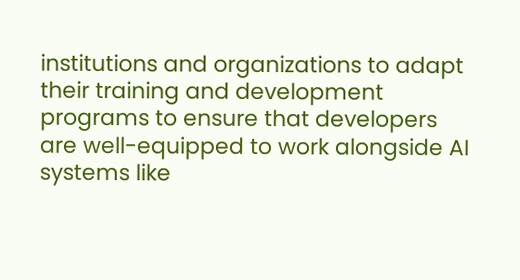institutions and organizations to adapt their training and development programs to ensure that developers are well-equipped to work alongside AI systems like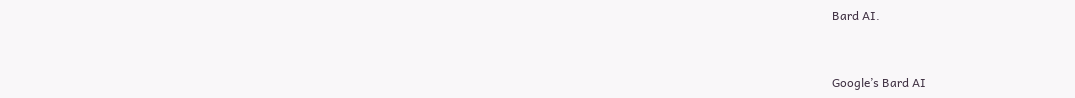Bard AI.


Google’s Bard AI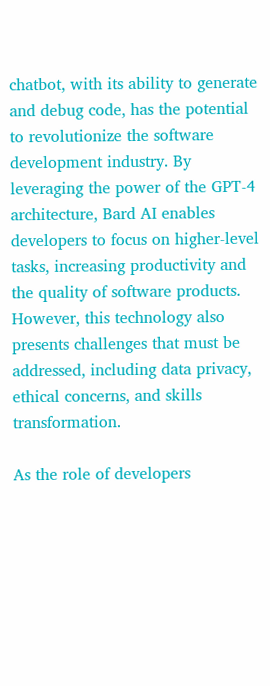chatbot, with its ability to generate and debug code, has the potential to revolutionize the software development industry. By leveraging the power of the GPT-4 architecture, Bard AI enables developers to focus on higher-level tasks, increasing productivity and the quality of software products. However, this technology also presents challenges that must be addressed, including data privacy, ethical concerns, and skills transformation.

As the role of developers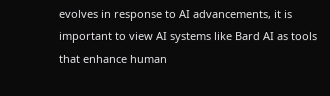evolves in response to AI advancements, it is important to view AI systems like Bard AI as tools that enhance human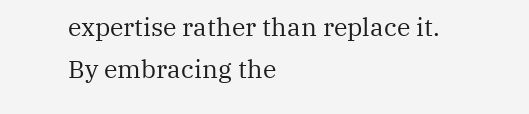expertise rather than replace it. By embracing the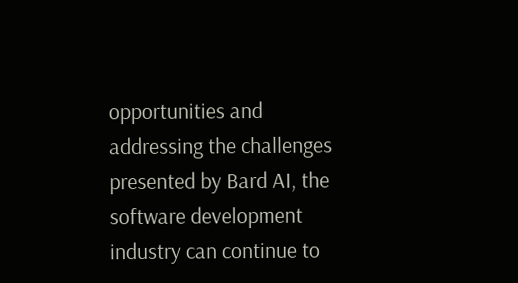opportunities and addressing the challenges presented by Bard AI, the software development industry can continue to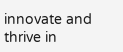innovate and thrive in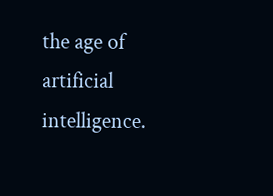the age of artificial intelligence.